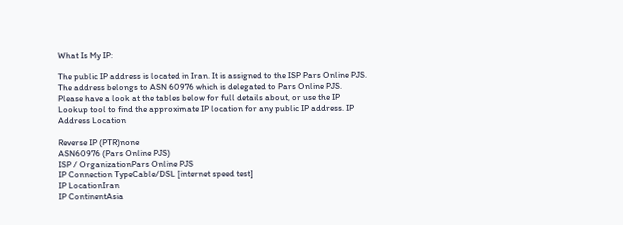What Is My IP:

The public IP address is located in Iran. It is assigned to the ISP Pars Online PJS. The address belongs to ASN 60976 which is delegated to Pars Online PJS.
Please have a look at the tables below for full details about, or use the IP Lookup tool to find the approximate IP location for any public IP address. IP Address Location

Reverse IP (PTR)none
ASN60976 (Pars Online PJS)
ISP / OrganizationPars Online PJS
IP Connection TypeCable/DSL [internet speed test]
IP LocationIran
IP ContinentAsia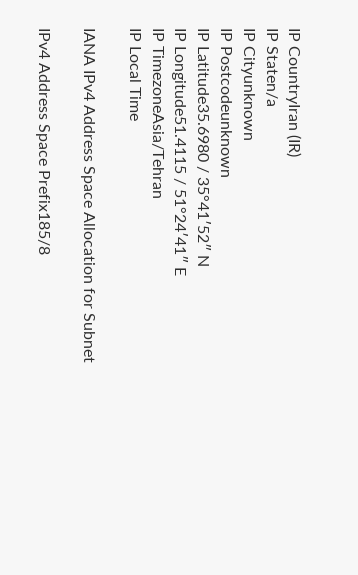IP CountryIran (IR)
IP Staten/a
IP Cityunknown
IP Postcodeunknown
IP Latitude35.6980 / 35°41′52″ N
IP Longitude51.4115 / 51°24′41″ E
IP TimezoneAsia/Tehran
IP Local Time

IANA IPv4 Address Space Allocation for Subnet

IPv4 Address Space Prefix185/8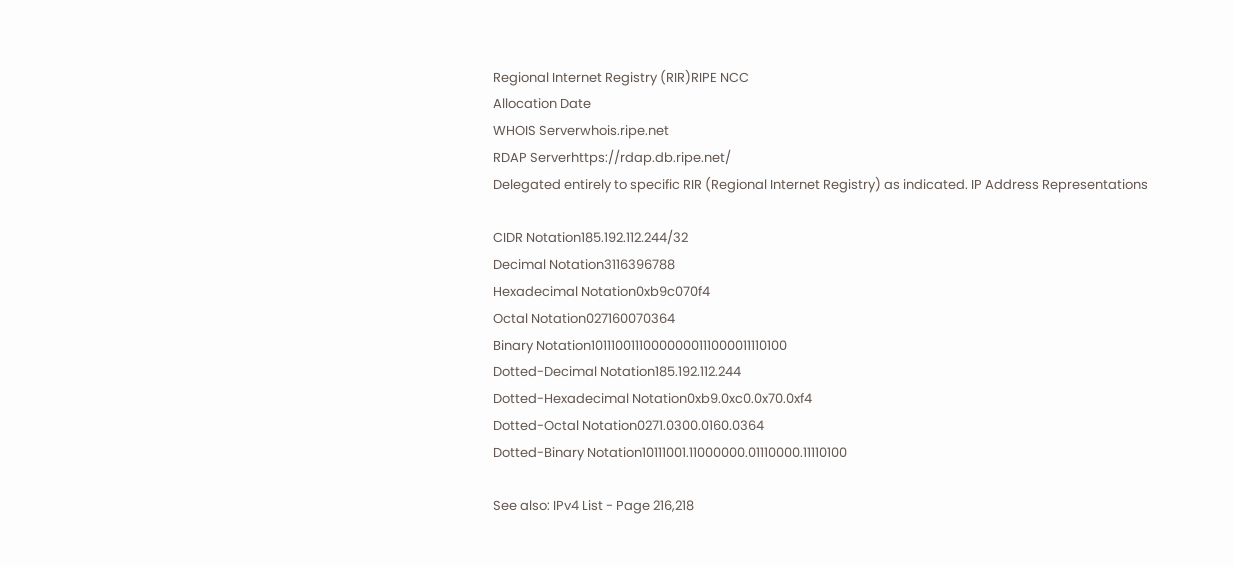Regional Internet Registry (RIR)RIPE NCC
Allocation Date
WHOIS Serverwhois.ripe.net
RDAP Serverhttps://rdap.db.ripe.net/
Delegated entirely to specific RIR (Regional Internet Registry) as indicated. IP Address Representations

CIDR Notation185.192.112.244/32
Decimal Notation3116396788
Hexadecimal Notation0xb9c070f4
Octal Notation027160070364
Binary Notation10111001110000000111000011110100
Dotted-Decimal Notation185.192.112.244
Dotted-Hexadecimal Notation0xb9.0xc0.0x70.0xf4
Dotted-Octal Notation0271.0300.0160.0364
Dotted-Binary Notation10111001.11000000.01110000.11110100

See also: IPv4 List - Page 216,218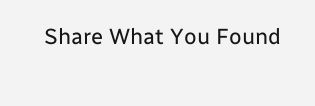Share What You Found